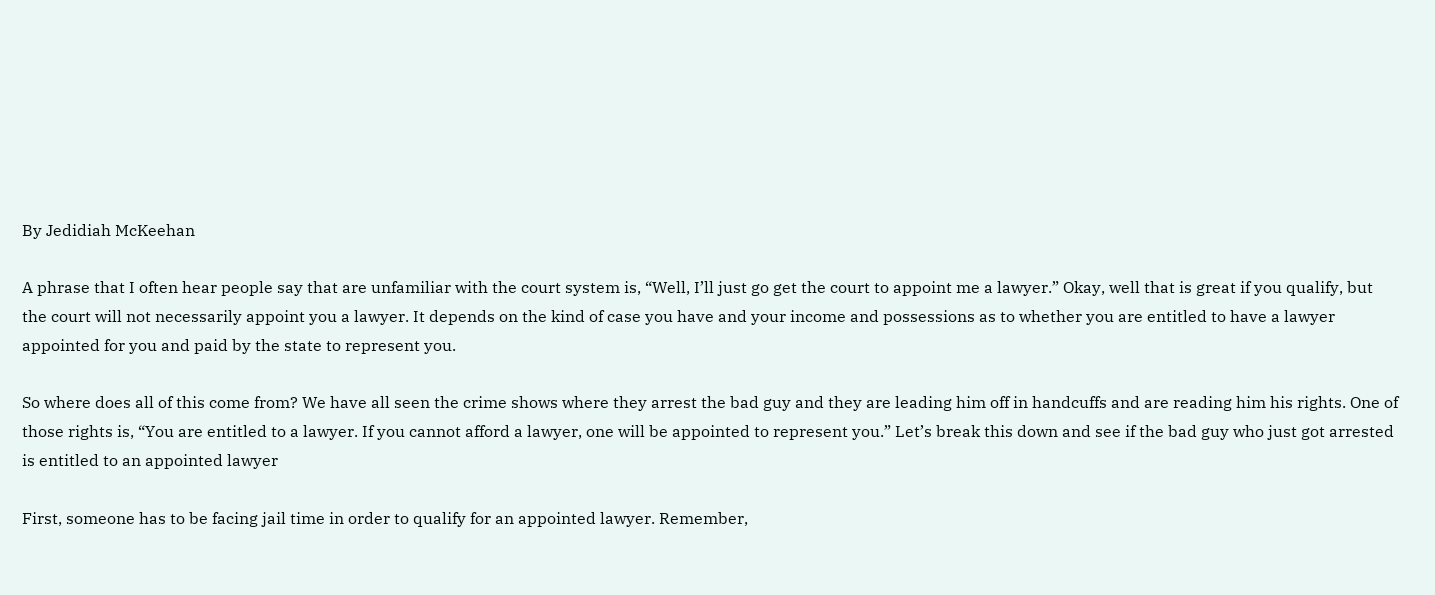By Jedidiah McKeehan

A phrase that I often hear people say that are unfamiliar with the court system is, “Well, I’ll just go get the court to appoint me a lawyer.” Okay, well that is great if you qualify, but the court will not necessarily appoint you a lawyer. It depends on the kind of case you have and your income and possessions as to whether you are entitled to have a lawyer appointed for you and paid by the state to represent you.

So where does all of this come from? We have all seen the crime shows where they arrest the bad guy and they are leading him off in handcuffs and are reading him his rights. One of those rights is, “You are entitled to a lawyer. If you cannot afford a lawyer, one will be appointed to represent you.” Let’s break this down and see if the bad guy who just got arrested is entitled to an appointed lawyer

First, someone has to be facing jail time in order to qualify for an appointed lawyer. Remember,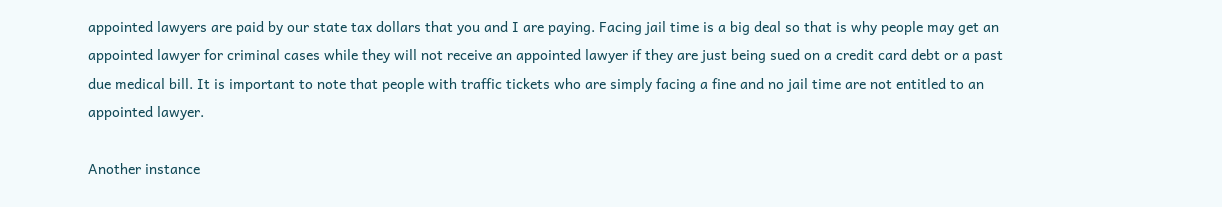appointed lawyers are paid by our state tax dollars that you and I are paying. Facing jail time is a big deal so that is why people may get an appointed lawyer for criminal cases while they will not receive an appointed lawyer if they are just being sued on a credit card debt or a past due medical bill. It is important to note that people with traffic tickets who are simply facing a fine and no jail time are not entitled to an appointed lawyer.

Another instance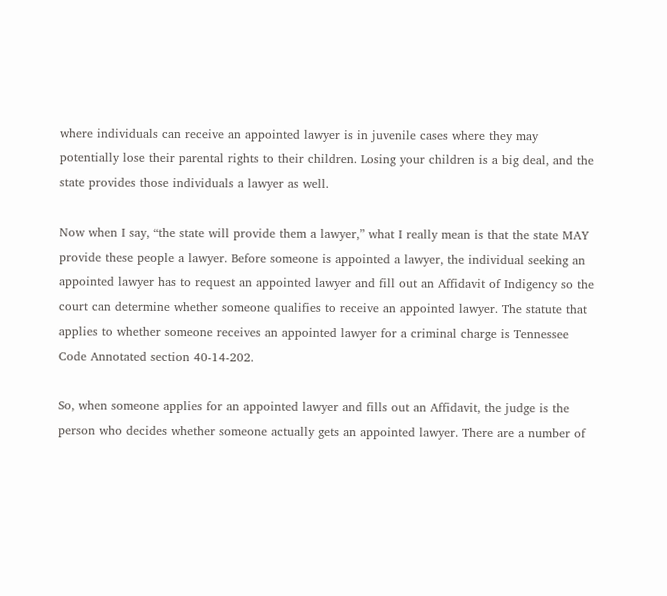where individuals can receive an appointed lawyer is in juvenile cases where they may potentially lose their parental rights to their children. Losing your children is a big deal, and the state provides those individuals a lawyer as well.

Now when I say, “the state will provide them a lawyer,” what I really mean is that the state MAY provide these people a lawyer. Before someone is appointed a lawyer, the individual seeking an appointed lawyer has to request an appointed lawyer and fill out an Affidavit of Indigency so the court can determine whether someone qualifies to receive an appointed lawyer. The statute that applies to whether someone receives an appointed lawyer for a criminal charge is Tennessee Code Annotated section 40-14-202.

So, when someone applies for an appointed lawyer and fills out an Affidavit, the judge is the person who decides whether someone actually gets an appointed lawyer. There are a number of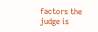factors the judge is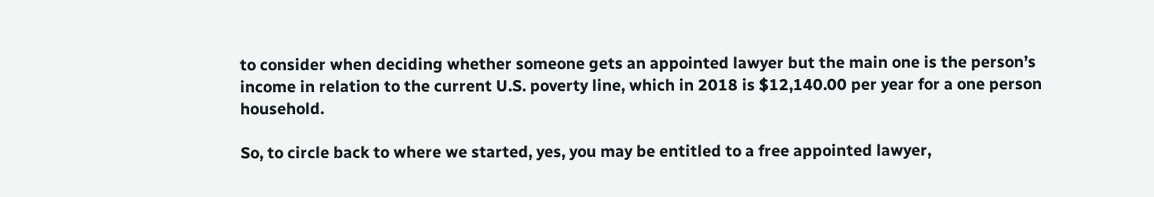to consider when deciding whether someone gets an appointed lawyer but the main one is the person’s income in relation to the current U.S. poverty line, which in 2018 is $12,140.00 per year for a one person household.

So, to circle back to where we started, yes, you may be entitled to a free appointed lawyer,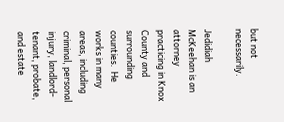but not necessarily.

Jedidiah McKeehan is an attorney practicing in Knox County and surrounding counties.  He works in many areas, including criminal, personal injury, landlord-tenant, probate, and estate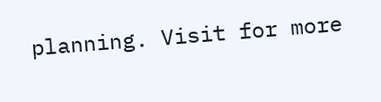planning. Visit for more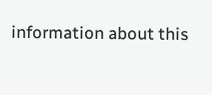information about this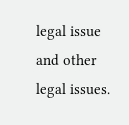legal issue and other legal issues.